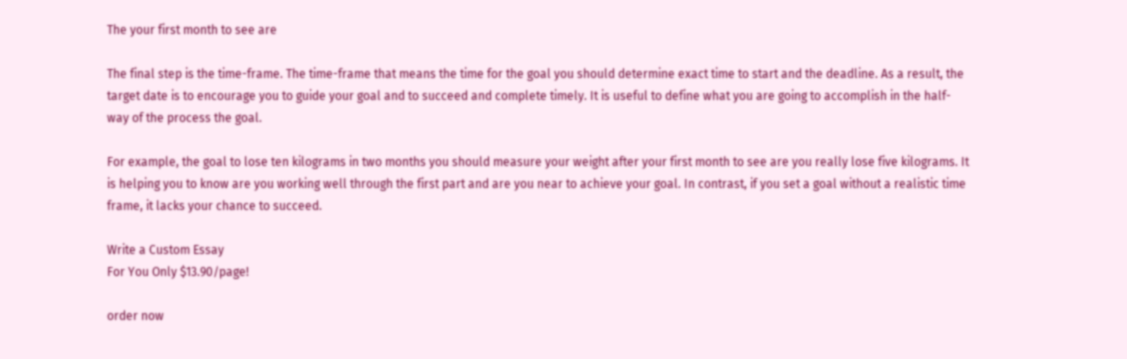The your first month to see are

The final step is the time-frame. The time-frame that means the time for the goal you should determine exact time to start and the deadline. As a result, the target date is to encourage you to guide your goal and to succeed and complete timely. It is useful to define what you are going to accomplish in the half-way of the process the goal.

For example, the goal to lose ten kilograms in two months you should measure your weight after your first month to see are you really lose five kilograms. It is helping you to know are you working well through the first part and are you near to achieve your goal. In contrast, if you set a goal without a realistic time frame, it lacks your chance to succeed.

Write a Custom Essay
For You Only $13.90/page!

order now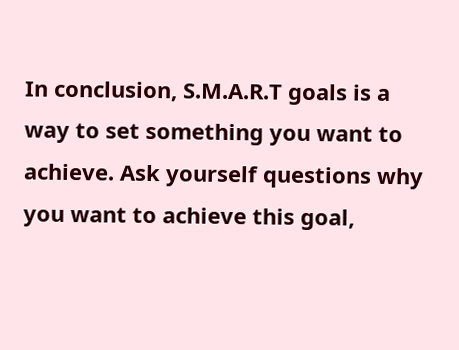In conclusion, S.M.A.R.T goals is a way to set something you want to achieve. Ask yourself questions why you want to achieve this goal,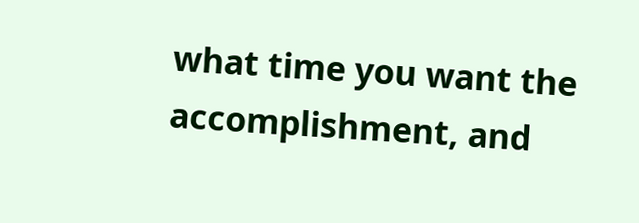what time you want the accomplishment, and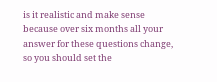is it realistic and make sense because over six months all your answer for these questions change, so you should set the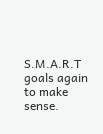S.M.A.R.T goals again to make sense.